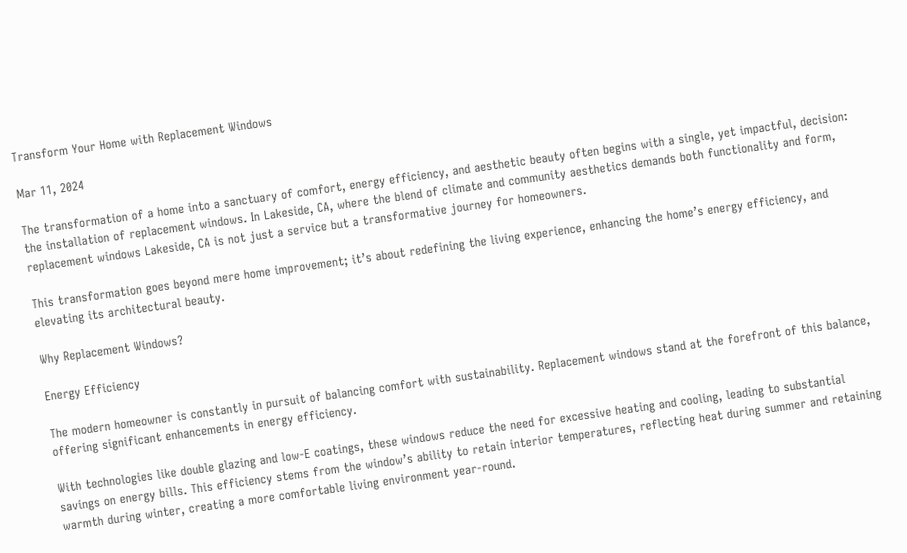Transform Your Home with Replacement Windows

Mar 11, 2024

The transformation of a home into a sanctuary of comfort, energy efficiency, and aesthetic beauty often begins with a single, yet impactful, decision: the installation of replacement windows. In Lakeside, CA, where the blend of climate and community aesthetics demands both functionality and form, replacement windows Lakeside, CA is not just a service but a transformative journey for homeowners.

This transformation goes beyond mere home improvement; it’s about redefining the living experience, enhancing the home’s energy efficiency, and elevating its architectural beauty.

Why Replacement Windows?

Energy Efficiency

The modern homeowner is constantly in pursuit of balancing comfort with sustainability. Replacement windows stand at the forefront of this balance, offering significant enhancements in energy efficiency.

With technologies like double glazing and low-E coatings, these windows reduce the need for excessive heating and cooling, leading to substantial savings on energy bills. This efficiency stems from the window’s ability to retain interior temperatures, reflecting heat during summer and retaining warmth during winter, creating a more comfortable living environment year-round.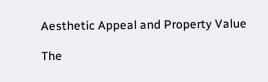Aesthetic Appeal and Property Value

The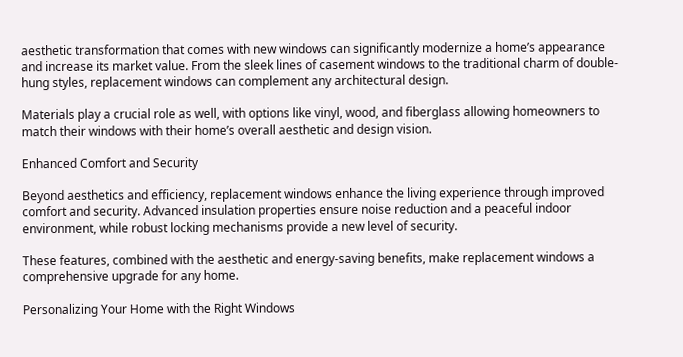aesthetic transformation that comes with new windows can significantly modernize a home’s appearance and increase its market value. From the sleek lines of casement windows to the traditional charm of double-hung styles, replacement windows can complement any architectural design.

Materials play a crucial role as well, with options like vinyl, wood, and fiberglass allowing homeowners to match their windows with their home’s overall aesthetic and design vision.

Enhanced Comfort and Security

Beyond aesthetics and efficiency, replacement windows enhance the living experience through improved comfort and security. Advanced insulation properties ensure noise reduction and a peaceful indoor environment, while robust locking mechanisms provide a new level of security.

These features, combined with the aesthetic and energy-saving benefits, make replacement windows a comprehensive upgrade for any home.

Personalizing Your Home with the Right Windows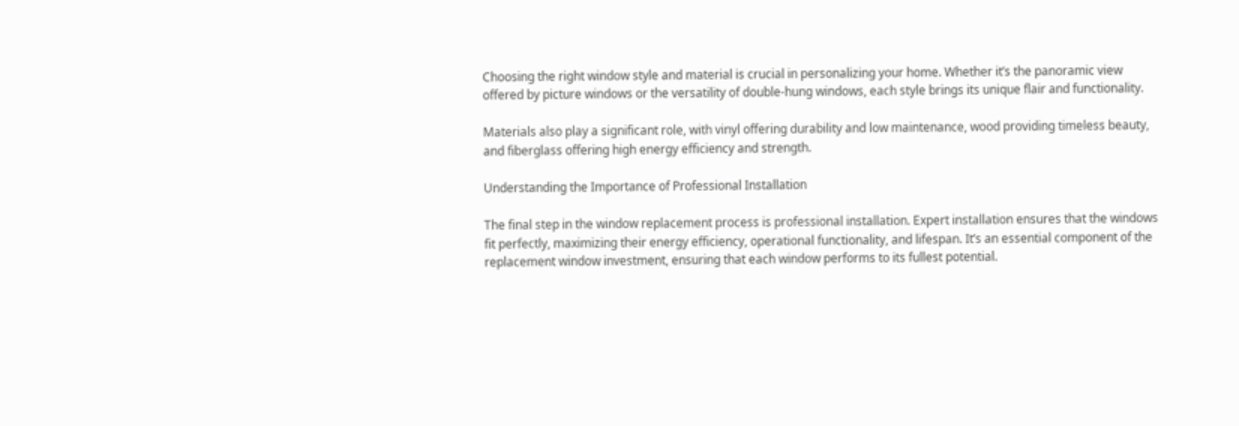Choosing the right window style and material is crucial in personalizing your home. Whether it’s the panoramic view offered by picture windows or the versatility of double-hung windows, each style brings its unique flair and functionality.

Materials also play a significant role, with vinyl offering durability and low maintenance, wood providing timeless beauty, and fiberglass offering high energy efficiency and strength.

Understanding the Importance of Professional Installation

The final step in the window replacement process is professional installation. Expert installation ensures that the windows fit perfectly, maximizing their energy efficiency, operational functionality, and lifespan. It’s an essential component of the replacement window investment, ensuring that each window performs to its fullest potential.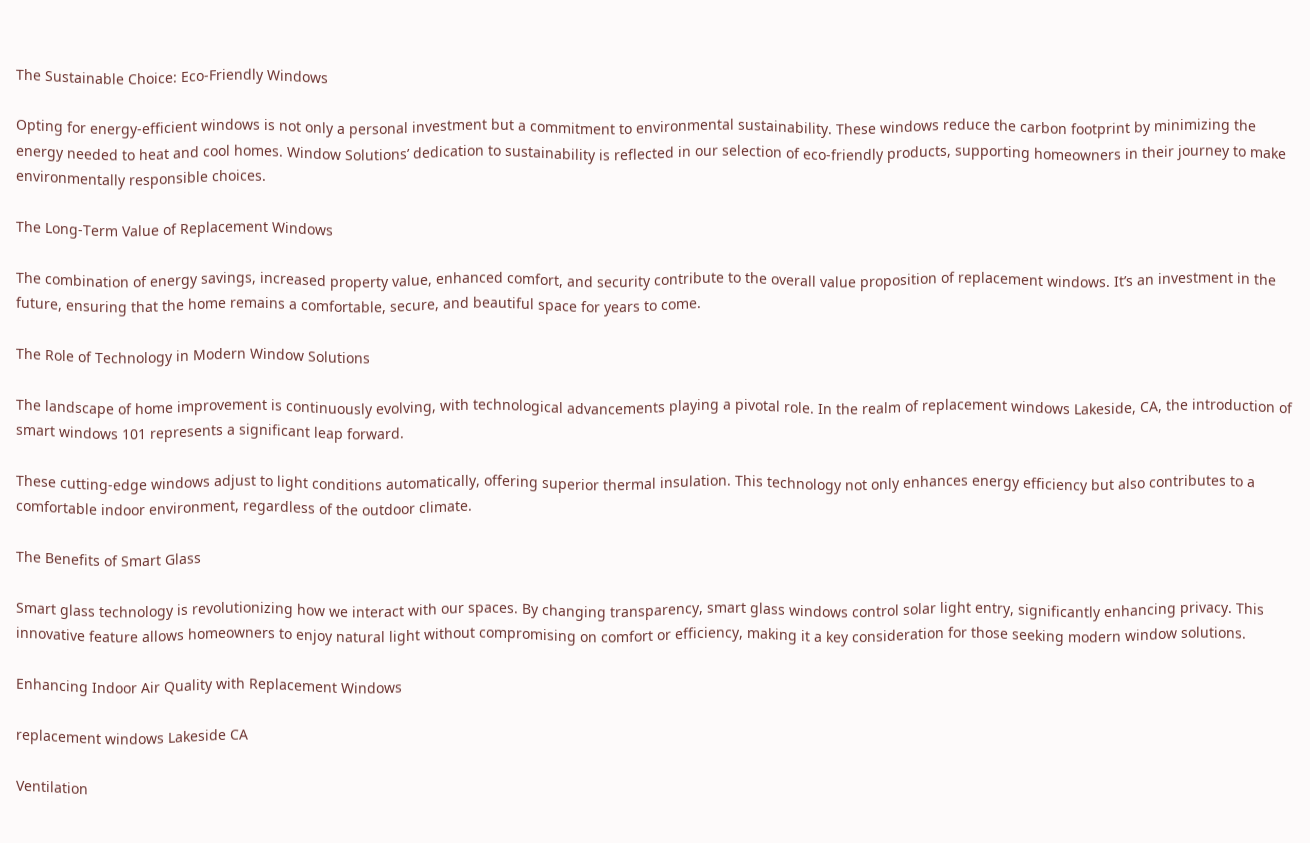The Sustainable Choice: Eco-Friendly Windows

Opting for energy-efficient windows is not only a personal investment but a commitment to environmental sustainability. These windows reduce the carbon footprint by minimizing the energy needed to heat and cool homes. Window Solutions’ dedication to sustainability is reflected in our selection of eco-friendly products, supporting homeowners in their journey to make environmentally responsible choices.

The Long-Term Value of Replacement Windows

The combination of energy savings, increased property value, enhanced comfort, and security contribute to the overall value proposition of replacement windows. It’s an investment in the future, ensuring that the home remains a comfortable, secure, and beautiful space for years to come.

The Role of Technology in Modern Window Solutions

The landscape of home improvement is continuously evolving, with technological advancements playing a pivotal role. In the realm of replacement windows Lakeside, CA, the introduction of smart windows 101 represents a significant leap forward.

These cutting-edge windows adjust to light conditions automatically, offering superior thermal insulation. This technology not only enhances energy efficiency but also contributes to a comfortable indoor environment, regardless of the outdoor climate.

The Benefits of Smart Glass

Smart glass technology is revolutionizing how we interact with our spaces. By changing transparency, smart glass windows control solar light entry, significantly enhancing privacy. This innovative feature allows homeowners to enjoy natural light without compromising on comfort or efficiency, making it a key consideration for those seeking modern window solutions.

Enhancing Indoor Air Quality with Replacement Windows

replacement windows Lakeside CA

Ventilation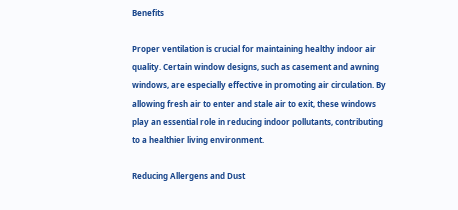Benefits

Proper ventilation is crucial for maintaining healthy indoor air quality. Certain window designs, such as casement and awning windows, are especially effective in promoting air circulation. By allowing fresh air to enter and stale air to exit, these windows play an essential role in reducing indoor pollutants, contributing to a healthier living environment.

Reducing Allergens and Dust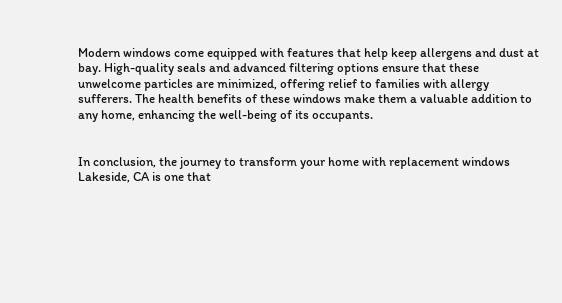Modern windows come equipped with features that help keep allergens and dust at bay. High-quality seals and advanced filtering options ensure that these unwelcome particles are minimized, offering relief to families with allergy sufferers. The health benefits of these windows make them a valuable addition to any home, enhancing the well-being of its occupants.


In conclusion, the journey to transform your home with replacement windows Lakeside, CA is one that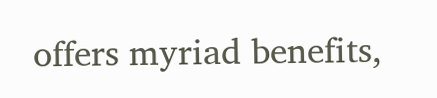offers myriad benefits,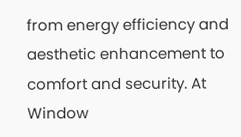from energy efficiency and aesthetic enhancement to comfort and security. At Window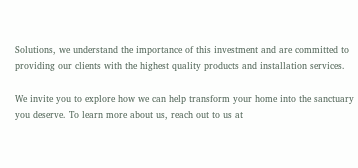Solutions, we understand the importance of this investment and are committed to providing our clients with the highest quality products and installation services.

We invite you to explore how we can help transform your home into the sanctuary you deserve. To learn more about us, reach out to us at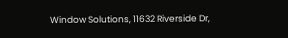Window Solutions, 11632 Riverside Dr,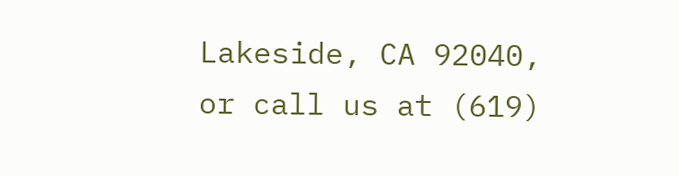Lakeside, CA 92040, or call us at (619)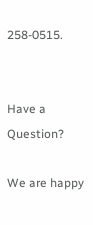258-0515.


Have a Question?

We are happy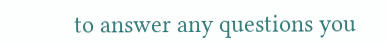to answer any questions you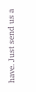have. Just send us a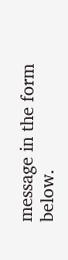message in the form below.